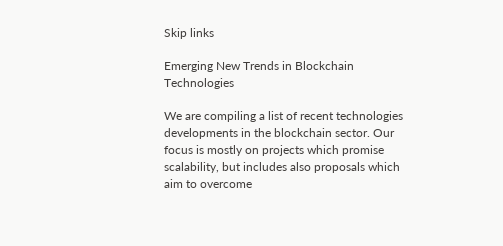Skip links

Emerging New Trends in Blockchain Technologies

We are compiling a list of recent technologies developments in the blockchain sector. Our focus is mostly on projects which promise scalability, but includes also proposals which aim to overcome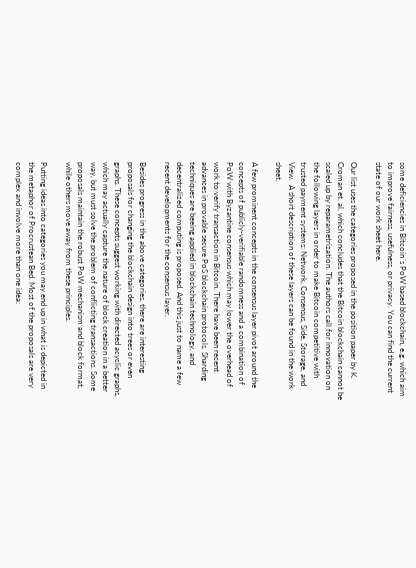some deficiencies in Bitcoin´s PoW based blockchain, e.g. which aim to improve fairness, usefulness, or privacy. You can find the current state of our work sheet here.

Our list uses the categories proposed in the position paper by K. Croman et. al. which concludes that the Bitcoin blockchain cannot be scaled up by reparametrization. The authors call for innovation on the following layers in order to make Bitcoin competitive with trusted payment systems: Network, Consensus, Side, Storage, and View.  A short description of these layers can be found in the work sheet.

A few prominent concepts in the consensus layer pivot around the concepts of publicly-verifiable randomness and a combination of PoW with Byzantine consensus which may lower the overhead of work to verify transaction in Bitcoin. There have been recent advances in provable secure PoS blockchain protocols. Sharding techniques are beeing applied in blockchain technology, and  decentralized computing is proposed. And this just to name a few recent developments for the consensus layer.

Besides progress in the above categories, there are interesting proposals for changing the blockchain design into trees or even graphs. These concepts suggest working with directed acyclic graphs, which may actually capture the nature of block creation in a better way, but must solve the problem of conflicting transactions. Some proposals maintain the robust PoW mechanism and block format, while others move away from these principles.

Putting ideas into categories you may end up in what is depicted in the metaphor of Procrustean Bed. Most of the proposals are very complex and involve more than one idea: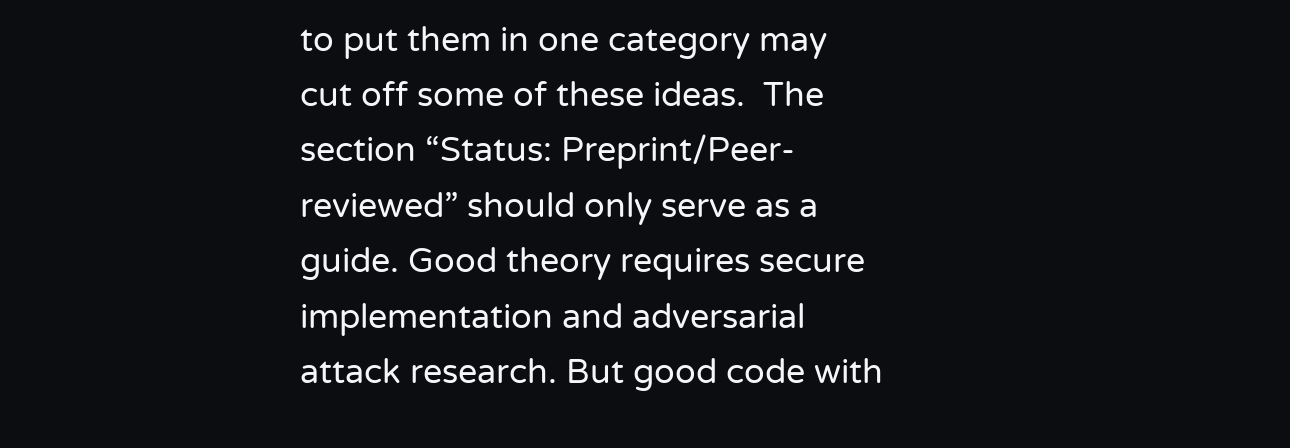to put them in one category may cut off some of these ideas.  The section “Status: Preprint/Peer-reviewed” should only serve as a guide. Good theory requires secure implementation and adversarial attack research. But good code with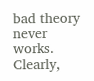bad theory never works. Clearly,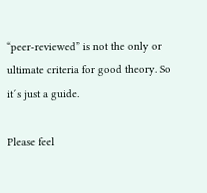“peer-reviewed” is not the only or ultimate criteria for good theory. So it´s just a guide.

Please feel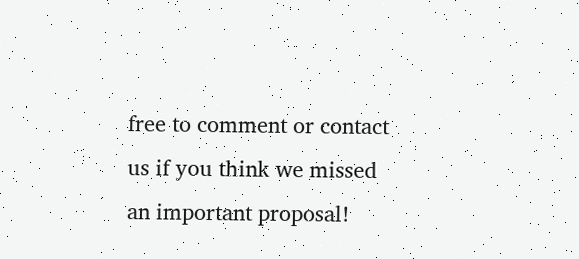free to comment or contact us if you think we missed an important proposal!